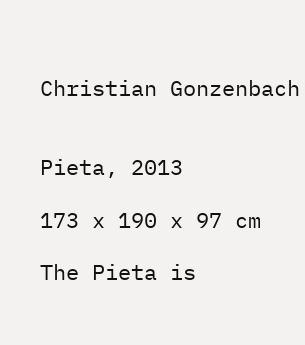Christian Gonzenbach


Pieta, 2013

173 x 190 x 97 cm

The Pieta is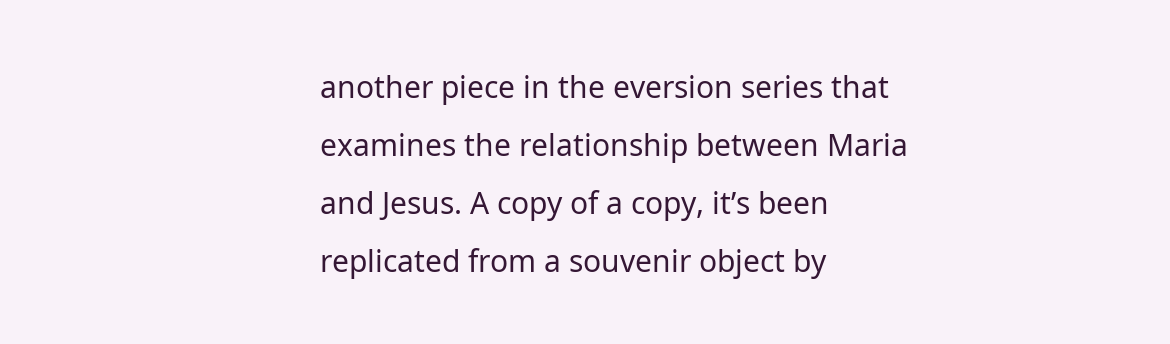another piece in the eversion series that examines the relationship between Maria and Jesus. A copy of a copy, it’s been replicated from a souvenir object by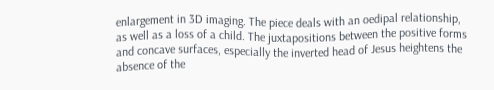enlargement in 3D imaging. The piece deals with an oedipal relationship, as well as a loss of a child. The juxtapositions between the positive forms and concave surfaces, especially the inverted head of Jesus heightens the absence of the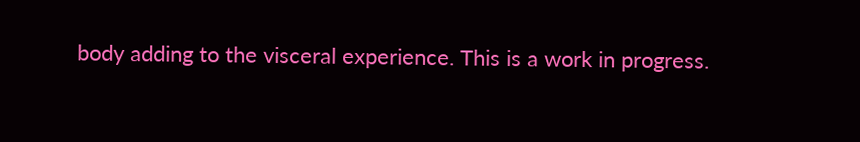body adding to the visceral experience. This is a work in progress.